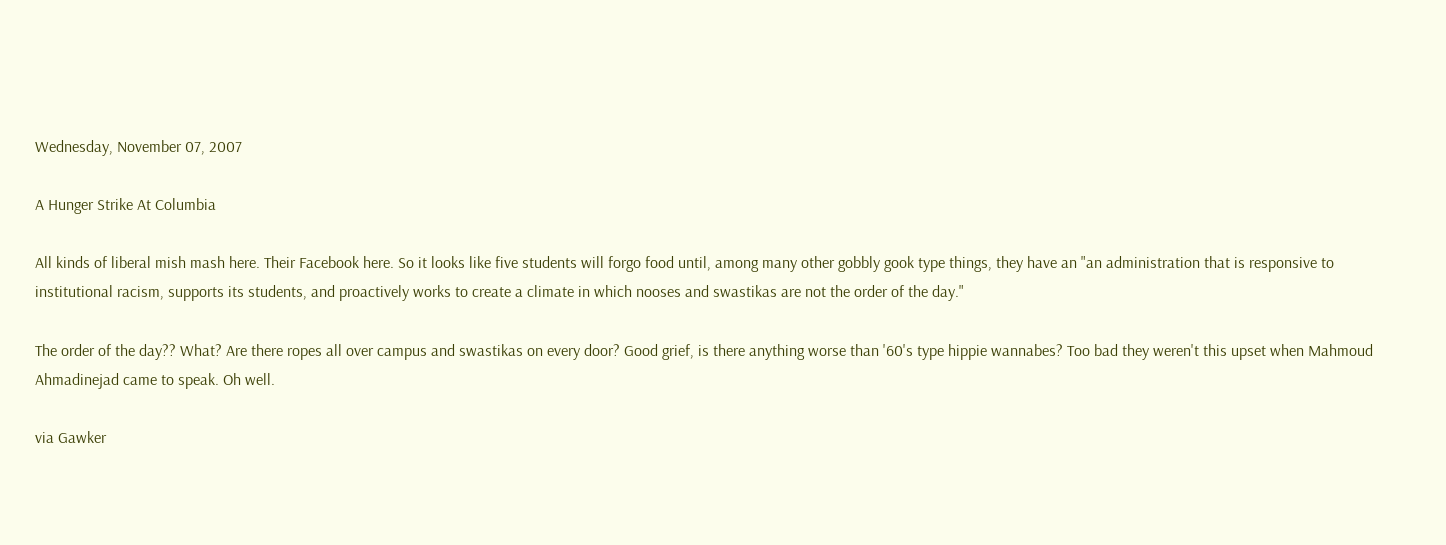Wednesday, November 07, 2007

A Hunger Strike At Columbia

All kinds of liberal mish mash here. Their Facebook here. So it looks like five students will forgo food until, among many other gobbly gook type things, they have an "an administration that is responsive to institutional racism, supports its students, and proactively works to create a climate in which nooses and swastikas are not the order of the day."

The order of the day?? What? Are there ropes all over campus and swastikas on every door? Good grief, is there anything worse than '60's type hippie wannabes? Too bad they weren't this upset when Mahmoud Ahmadinejad came to speak. Oh well.

via Gawker